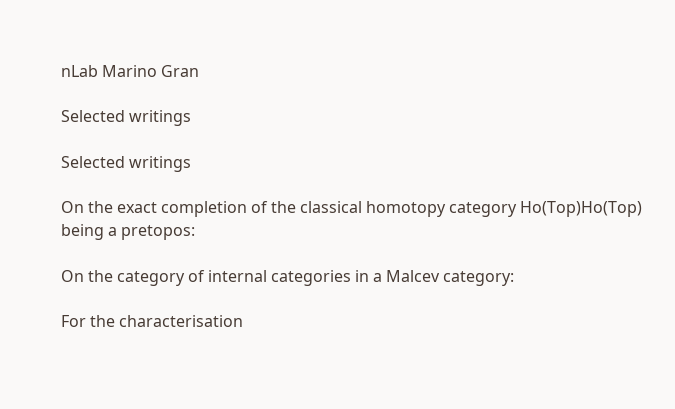nLab Marino Gran

Selected writings

Selected writings

On the exact completion of the classical homotopy category Ho(Top)Ho(Top) being a pretopos:

On the category of internal categories in a Malcev category:

For the characterisation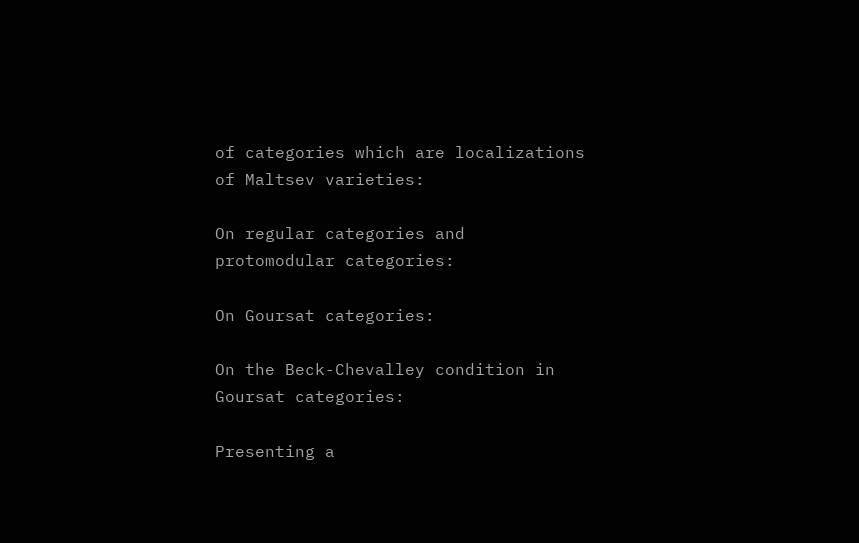of categories which are localizations of Maltsev varieties:

On regular categories and protomodular categories:

On Goursat categories:

On the Beck-Chevalley condition in Goursat categories:

Presenting a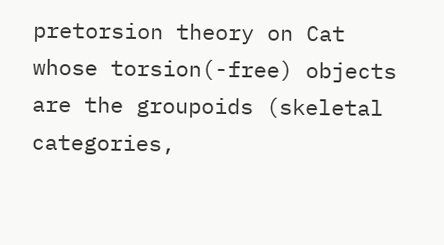pretorsion theory on Cat whose torsion(-free) objects are the groupoids (skeletal categories,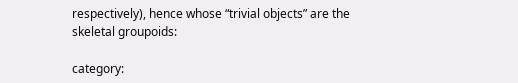respectively), hence whose “trivial objects” are the skeletal groupoids:

category: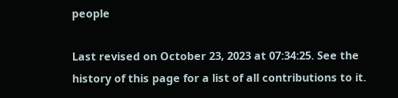people

Last revised on October 23, 2023 at 07:34:25. See the history of this page for a list of all contributions to it.